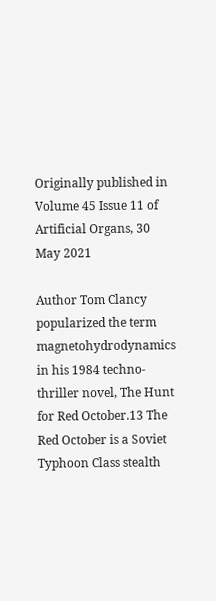Originally published in Volume 45 Issue 11 of Artificial Organs, 30 May 2021

Author Tom Clancy popularized the term magnetohydrodynamics in his 1984 techno-thriller novel, The Hunt for Red October.13 The Red October is a Soviet Typhoon Class stealth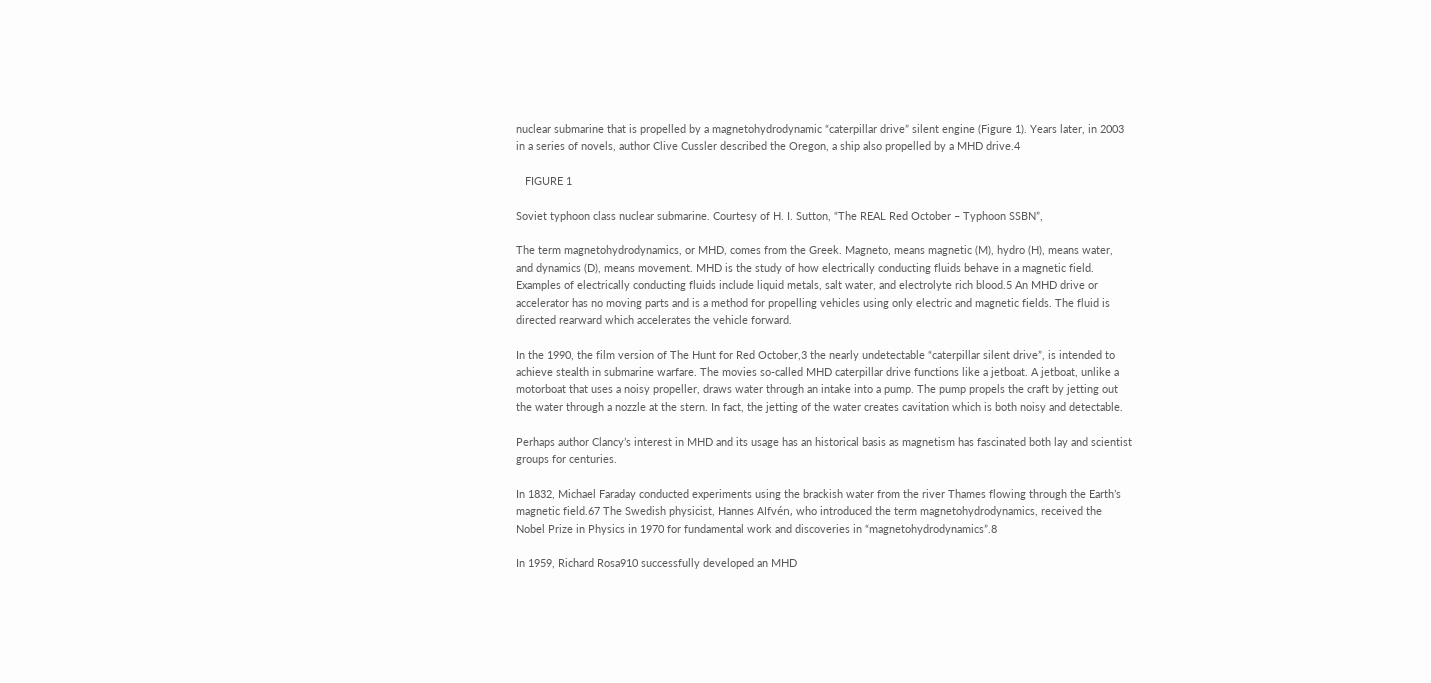nuclear submarine that is propelled by a magnetohydrodynamic “caterpillar drive” silent engine (Figure 1). Years later, in 2003 in a series of novels, author Clive Cussler described the Oregon, a ship also propelled by a MHD drive.4

   FIGURE 1

Soviet typhoon class nuclear submarine. Courtesy of H. I. Sutton, “The REAL Red October – Typhoon SSBN”,

The term magnetohydrodynamics, or MHD, comes from the Greek. Magneto, means magnetic (M), hydro (H), means water, and dynamics (D), means movement. MHD is the study of how electrically conducting fluids behave in a magnetic field. Examples of electrically conducting fluids include liquid metals, salt water, and electrolyte rich blood.5 An MHD drive or accelerator has no moving parts and is a method for propelling vehicles using only electric and magnetic fields. The fluid is directed rearward which accelerates the vehicle forward.

In the 1990, the film version of The Hunt for Red October,3 the nearly undetectable “caterpillar silent drive”, is intended to achieve stealth in submarine warfare. The movies so-called MHD caterpillar drive functions like a jetboat. A jetboat, unlike a motorboat that uses a noisy propeller, draws water through an intake into a pump. The pump propels the craft by jetting out the water through a nozzle at the stern. In fact, the jetting of the water creates cavitation which is both noisy and detectable.

Perhaps author Clancy’s interest in MHD and its usage has an historical basis as magnetism has fascinated both lay and scientist groups for centuries.

In 1832, Michael Faraday conducted experiments using the brackish water from the river Thames flowing through the Earth’s magnetic field.67 The Swedish physicist, Hannes Alfvén, who introduced the term magnetohydrodynamics, received the Nobel Prize in Physics in 1970 for fundamental work and discoveries in “magnetohydrodynamics”.8

In 1959, Richard Rosa910 successfully developed an MHD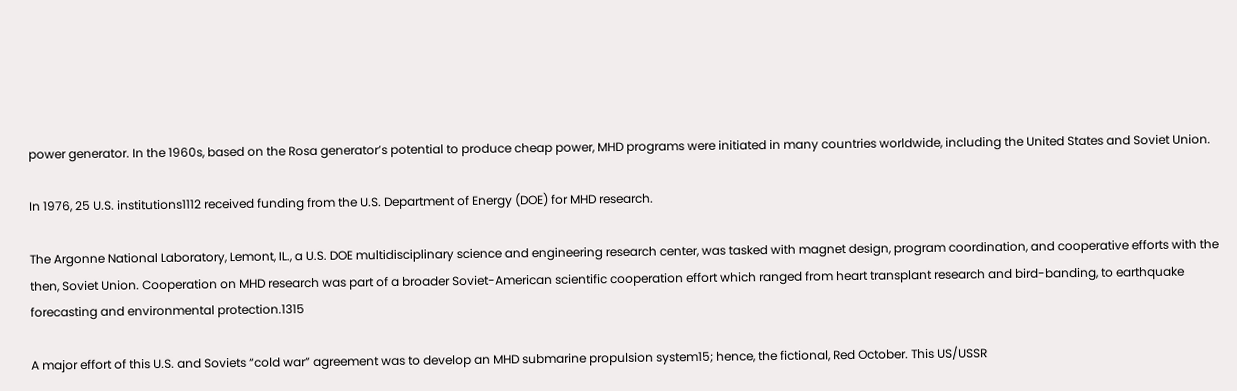power generator. In the 1960s, based on the Rosa generator’s potential to produce cheap power, MHD programs were initiated in many countries worldwide, including the United States and Soviet Union.

In 1976, 25 U.S. institutions1112 received funding from the U.S. Department of Energy (DOE) for MHD research.

The Argonne National Laboratory, Lemont, IL., a U.S. DOE multidisciplinary science and engineering research center, was tasked with magnet design, program coordination, and cooperative efforts with the then, Soviet Union. Cooperation on MHD research was part of a broader Soviet-American scientific cooperation effort which ranged from heart transplant research and bird-banding, to earthquake forecasting and environmental protection.1315

A major effort of this U.S. and Soviets “cold war” agreement was to develop an MHD submarine propulsion system15; hence, the fictional, Red October. This US/USSR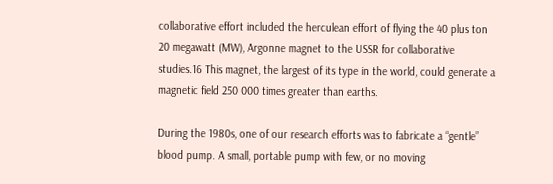collaborative effort included the herculean effort of flying the 40 plus ton 20 megawatt (MW), Argonne magnet to the USSR for collaborative studies.16 This magnet, the largest of its type in the world, could generate a magnetic field 250 000 times greater than earths.

During the 1980s, one of our research efforts was to fabricate a “gentle” blood pump. A small, portable pump with few, or no moving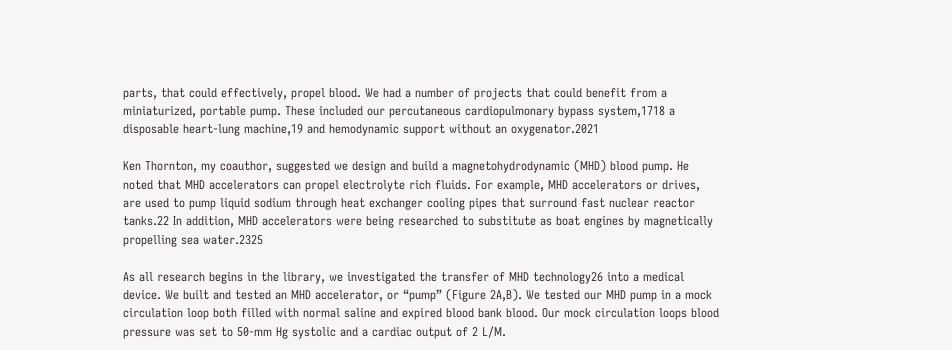parts, that could effectively, propel blood. We had a number of projects that could benefit from a miniaturized, portable pump. These included our percutaneous cardiopulmonary bypass system,1718 a disposable heart-lung machine,19 and hemodynamic support without an oxygenator.2021

Ken Thornton, my coauthor, suggested we design and build a magnetohydrodynamic (MHD) blood pump. He noted that MHD accelerators can propel electrolyte rich fluids. For example, MHD accelerators or drives, are used to pump liquid sodium through heat exchanger cooling pipes that surround fast nuclear reactor tanks.22 In addition, MHD accelerators were being researched to substitute as boat engines by magnetically propelling sea water.2325

As all research begins in the library, we investigated the transfer of MHD technology26 into a medical device. We built and tested an MHD accelerator, or “pump” (Figure 2A,B). We tested our MHD pump in a mock circulation loop both filled with normal saline and expired blood bank blood. Our mock circulation loops blood pressure was set to 50-mm Hg systolic and a cardiac output of 2 L/M.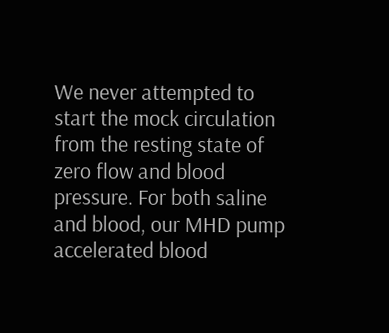We never attempted to start the mock circulation from the resting state of zero flow and blood pressure. For both saline and blood, our MHD pump accelerated blood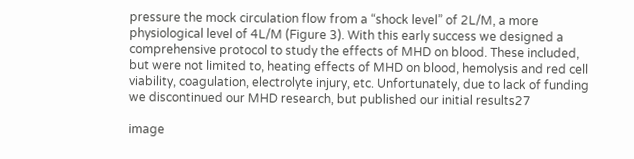pressure the mock circulation flow from a “shock level” of 2L/M, a more physiological level of 4L/M (Figure 3). With this early success we designed a comprehensive protocol to study the effects of MHD on blood. These included, but were not limited to, heating effects of MHD on blood, hemolysis and red cell viability, coagulation, electrolyte injury, etc. Unfortunately, due to lack of funding we discontinued our MHD research, but published our initial results27

image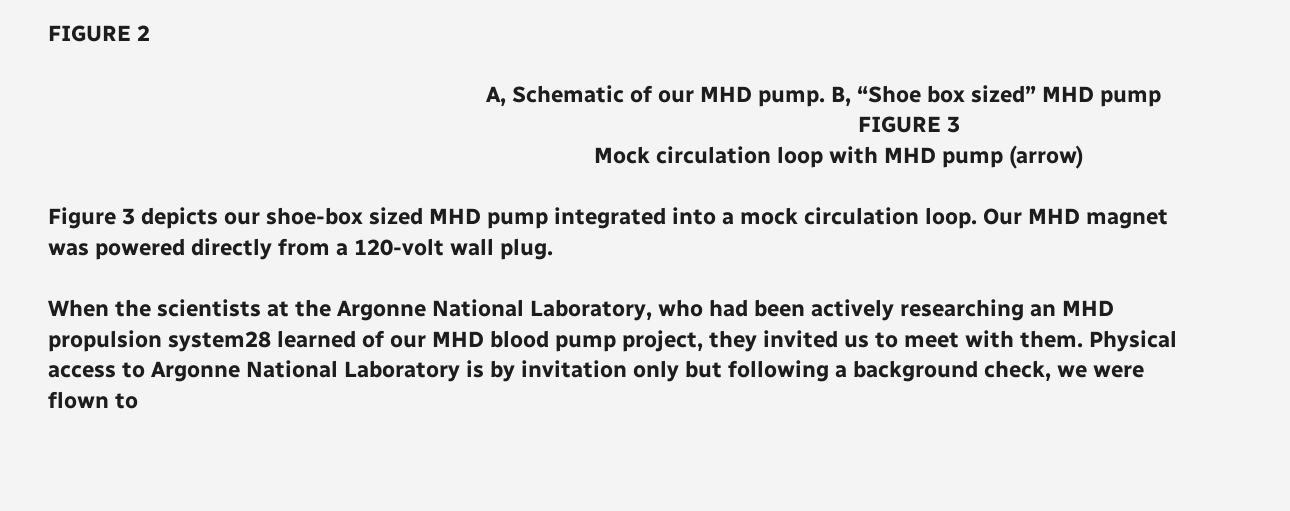FIGURE 2

                                                                         A, Schematic of our MHD pump. B, “Shoe box sized” MHD pump
                                                                                                                                       FIGURE 3
                                                                                           Mock circulation loop with MHD pump (arrow)

Figure 3 depicts our shoe-box sized MHD pump integrated into a mock circulation loop. Our MHD magnet was powered directly from a 120-volt wall plug.

When the scientists at the Argonne National Laboratory, who had been actively researching an MHD propulsion system28 learned of our MHD blood pump project, they invited us to meet with them. Physical access to Argonne National Laboratory is by invitation only but following a background check, we were flown to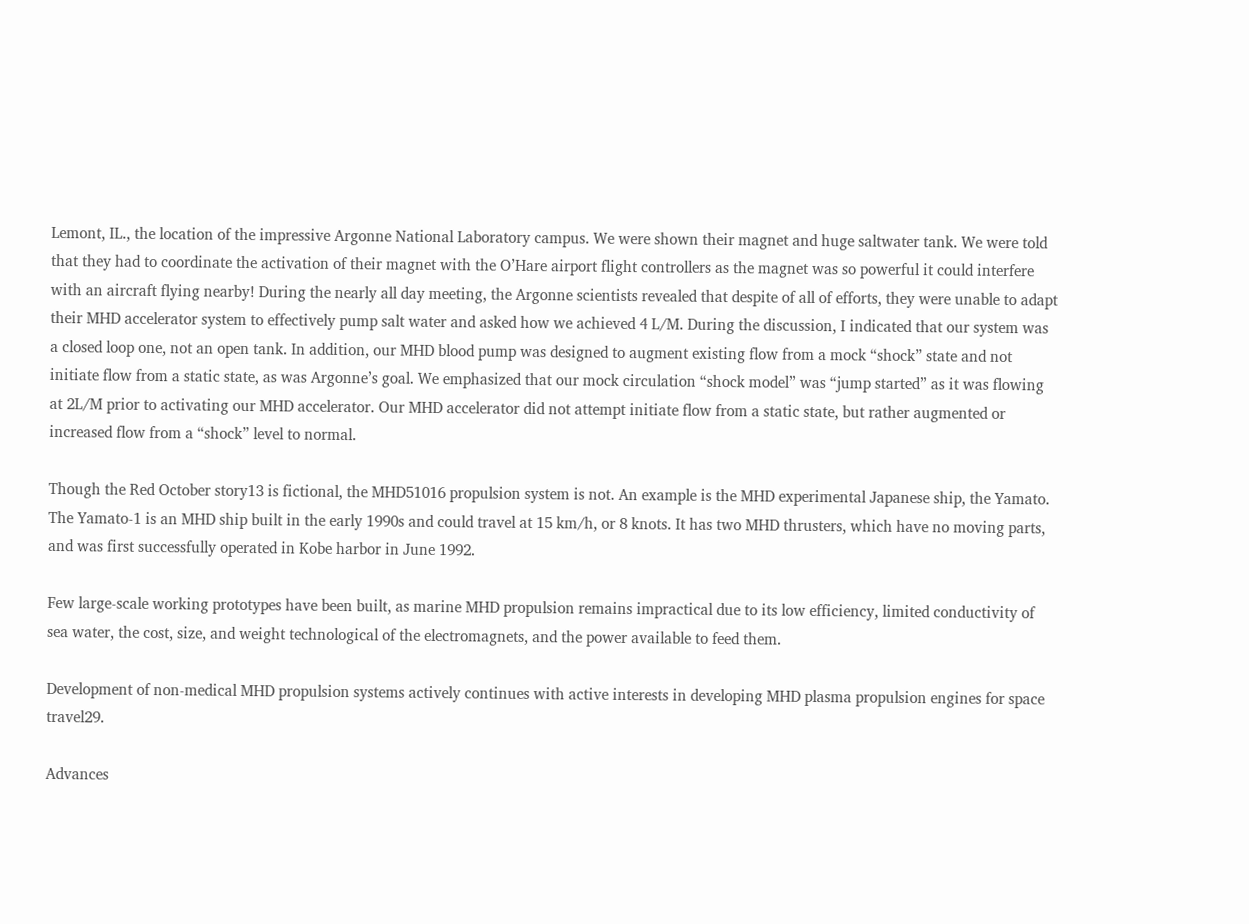Lemont, IL., the location of the impressive Argonne National Laboratory campus. We were shown their magnet and huge saltwater tank. We were told that they had to coordinate the activation of their magnet with the O’Hare airport flight controllers as the magnet was so powerful it could interfere with an aircraft flying nearby! During the nearly all day meeting, the Argonne scientists revealed that despite of all of efforts, they were unable to adapt their MHD accelerator system to effectively pump salt water and asked how we achieved 4 L/M. During the discussion, I indicated that our system was a closed loop one, not an open tank. In addition, our MHD blood pump was designed to augment existing flow from a mock “shock” state and not initiate flow from a static state, as was Argonne’s goal. We emphasized that our mock circulation “shock model” was “jump started” as it was flowing at 2L/M prior to activating our MHD accelerator. Our MHD accelerator did not attempt initiate flow from a static state, but rather augmented or increased flow from a “shock” level to normal.

Though the Red October story13 is fictional, the MHD51016 propulsion system is not. An example is the MHD experimental Japanese ship, the Yamato. The Yamato-1 is an MHD ship built in the early 1990s and could travel at 15 km/h, or 8 knots. It has two MHD thrusters, which have no moving parts, and was first successfully operated in Kobe harbor in June 1992.

Few large-scale working prototypes have been built, as marine MHD propulsion remains impractical due to its low efficiency, limited conductivity of sea water, the cost, size, and weight technological of the electromagnets, and the power available to feed them.

Development of non-medical MHD propulsion systems actively continues with active interests in developing MHD plasma propulsion engines for space travel29.

Advances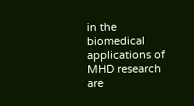in the biomedical applications of MHD research are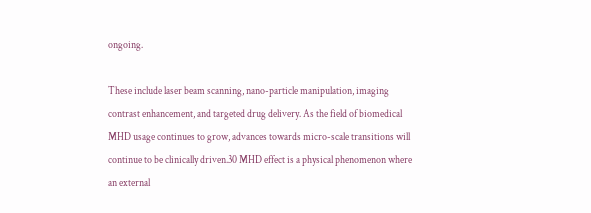ongoing.

These include laser beam scanning, nano-particle manipulation, imaging contrast enhancement, and targeted drug delivery. As the field of biomedical MHD usage continues to grow, advances towards micro-scale transitions will continue to be clinically driven.30 MHD effect is a physical phenomenon where an external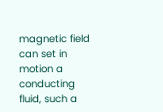magnetic field can set in motion a conducting fluid, such a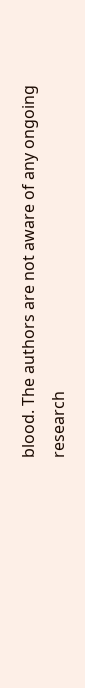blood. The authors are not aware of any ongoing research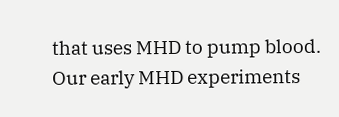that uses MHD to pump blood. Our early MHD experiments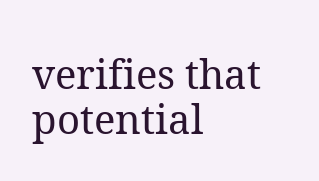verifies that potential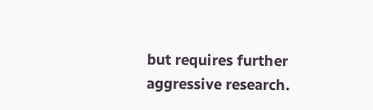but requires further aggressive research.